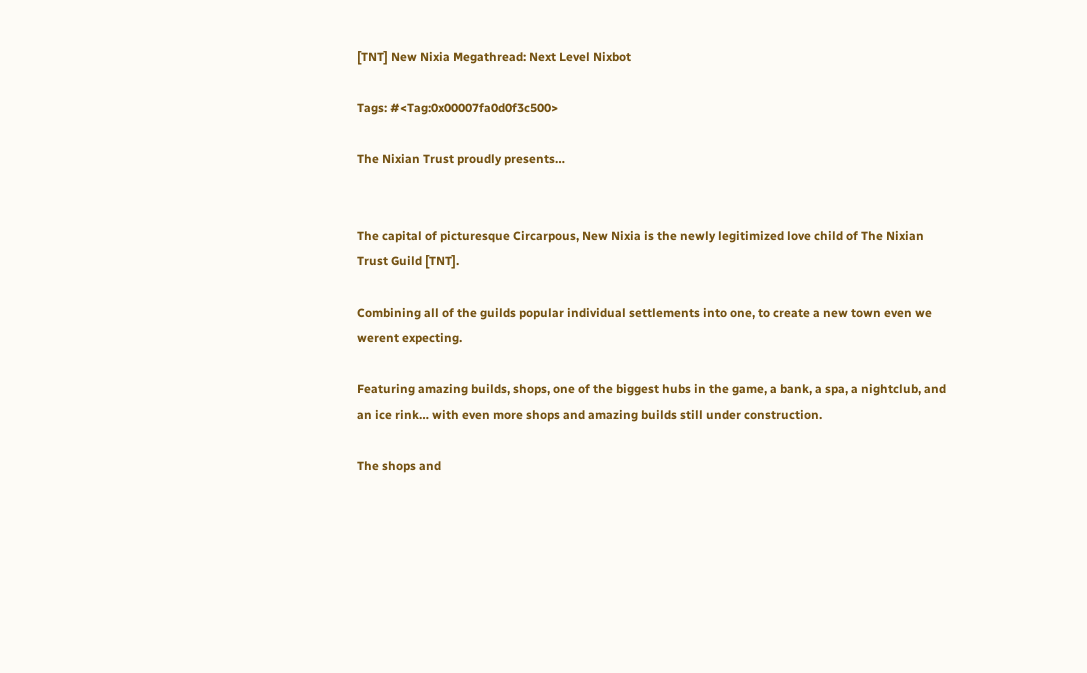[TNT] New Nixia Megathread: Next Level Nixbot

Tags: #<Tag:0x00007fa0d0f3c500>

The Nixian Trust proudly presents…


The capital of picturesque Circarpous, New Nixia is the newly legitimized love child of The Nixian Trust Guild [TNT].

Combining all of the guilds popular individual settlements into one, to create a new town even we werent expecting.

Featuring amazing builds, shops, one of the biggest hubs in the game, a bank, a spa, a nightclub, and an ice rink… with even more shops and amazing builds still under construction.

The shops and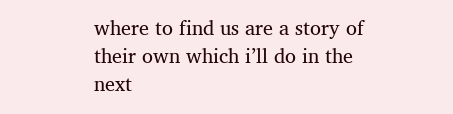where to find us are a story of their own which i’ll do in the next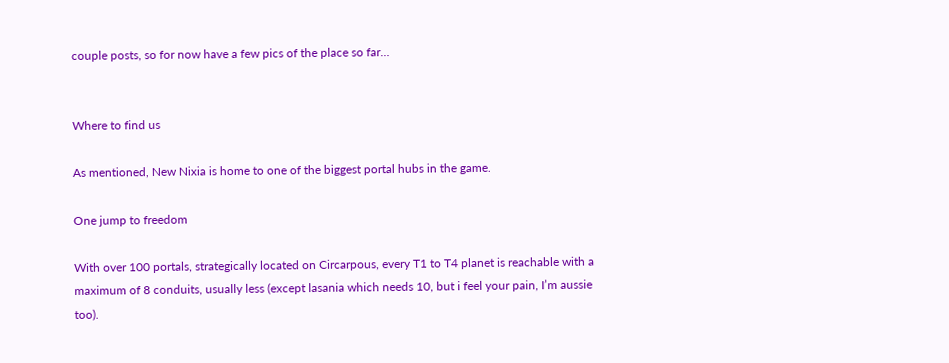couple posts, so for now have a few pics of the place so far…


Where to find us

As mentioned, New Nixia is home to one of the biggest portal hubs in the game.

One jump to freedom

With over 100 portals, strategically located on Circarpous, every T1 to T4 planet is reachable with a maximum of 8 conduits, usually less (except lasania which needs 10, but i feel your pain, I’m aussie too).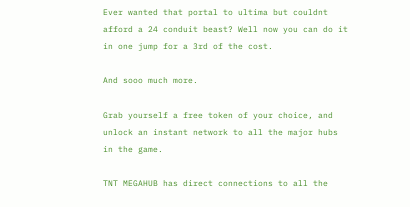Ever wanted that portal to ultima but couldnt afford a 24 conduit beast? Well now you can do it in one jump for a 3rd of the cost.

And sooo much more.

Grab yourself a free token of your choice, and unlock an instant network to all the major hubs in the game.

TNT MEGAHUB has direct connections to all the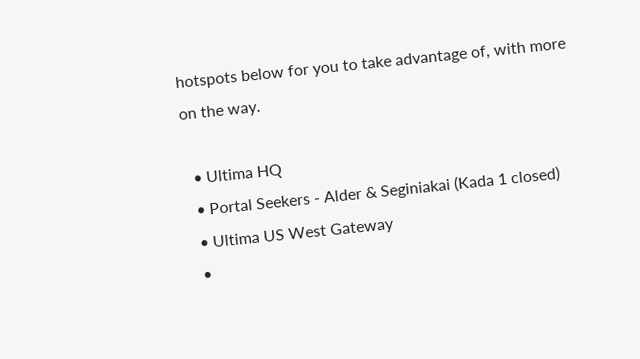hotspots below for you to take advantage of, with more on the way.

  • Ultima HQ
  • Portal Seekers - Alder & Seginiakai (Kada 1 closed)
  • Ultima US West Gateway
  •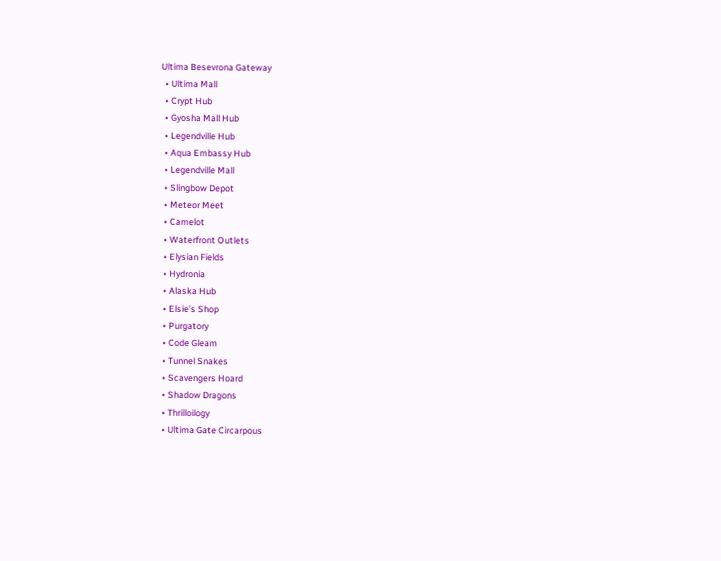Ultima Besevrona Gateway
  • Ultima Mall
  • Crypt Hub
  • Gyosha Mall Hub
  • Legendville Hub
  • Aqua Embassy Hub
  • Legendville Mall
  • Slingbow Depot
  • Meteor Meet
  • Camelot
  • Waterfront Outlets
  • Elysian Fields
  • Hydronia
  • Alaska Hub
  • Elsie’s Shop
  • Purgatory
  • Code Gleam
  • Tunnel Snakes
  • Scavengers Hoard
  • Shadow Dragons
  • Thrilloilogy
  • Ultima Gate Circarpous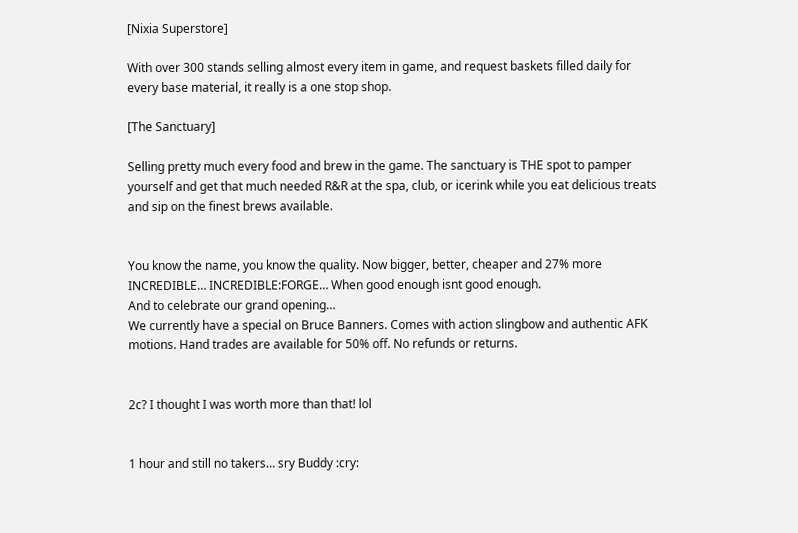[Nixia Superstore]

With over 300 stands selling almost every item in game, and request baskets filled daily for every base material, it really is a one stop shop.

[The Sanctuary]

Selling pretty much every food and brew in the game. The sanctuary is THE spot to pamper yourself and get that much needed R&R at the spa, club, or icerink while you eat delicious treats and sip on the finest brews available.


You know the name, you know the quality. Now bigger, better, cheaper and 27% more INCREDIBLE… INCREDIBLE:FORGE… When good enough isnt good enough.
And to celebrate our grand opening…
We currently have a special on Bruce Banners. Comes with action slingbow and authentic AFK motions. Hand trades are available for 50% off. No refunds or returns.


2c? I thought I was worth more than that! lol


1 hour and still no takers… sry Buddy :cry: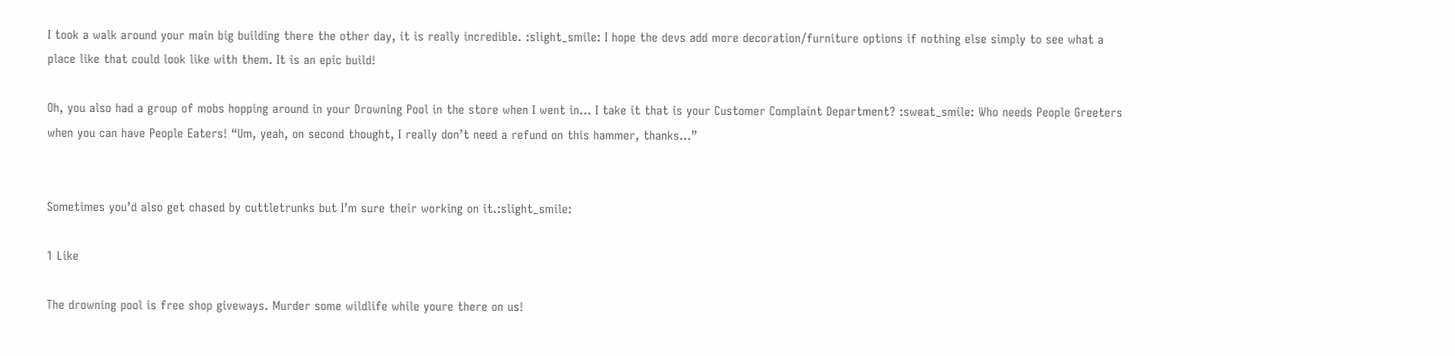I took a walk around your main big building there the other day, it is really incredible. :slight_smile: I hope the devs add more decoration/furniture options if nothing else simply to see what a place like that could look like with them. It is an epic build!

Oh, you also had a group of mobs hopping around in your Drowning Pool in the store when I went in… I take it that is your Customer Complaint Department? :sweat_smile: Who needs People Greeters when you can have People Eaters! “Um, yeah, on second thought, I really don’t need a refund on this hammer, thanks…”


Sometimes you’d also get chased by cuttletrunks but I’m sure their working on it.:slight_smile:

1 Like

The drowning pool is free shop giveways. Murder some wildlife while youre there on us!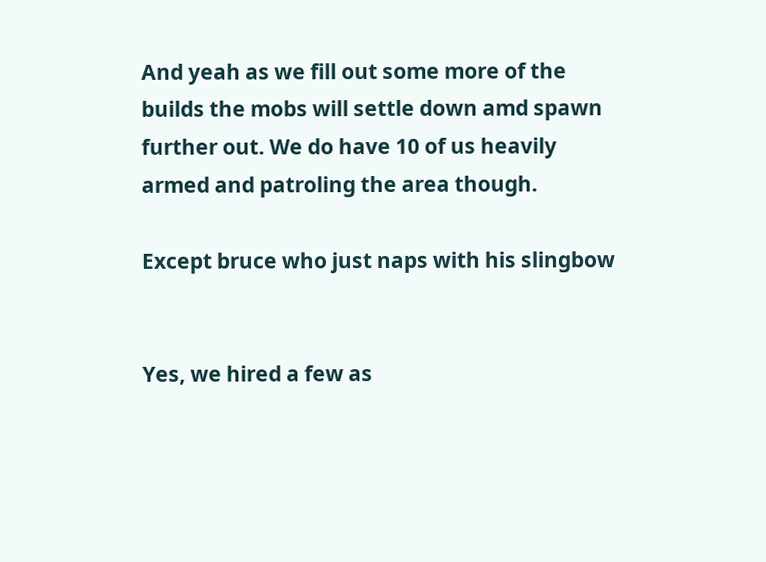And yeah as we fill out some more of the builds the mobs will settle down amd spawn further out. We do have 10 of us heavily armed and patroling the area though.

Except bruce who just naps with his slingbow


Yes, we hired a few as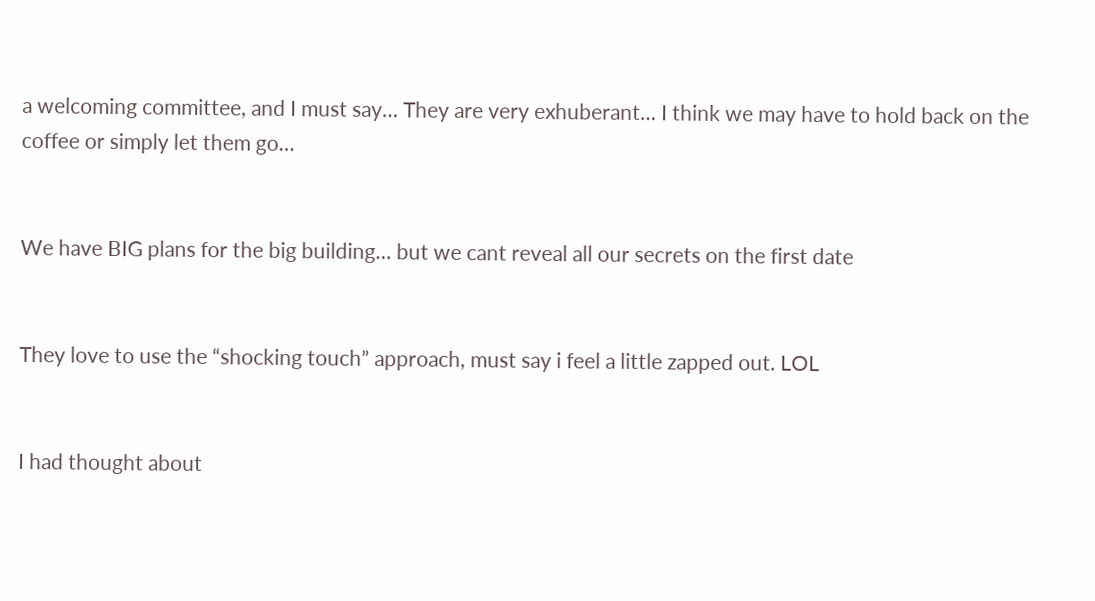a welcoming committee, and I must say… They are very exhuberant… I think we may have to hold back on the coffee or simply let them go…


We have BIG plans for the big building… but we cant reveal all our secrets on the first date


They love to use the “shocking touch” approach, must say i feel a little zapped out. LOL


I had thought about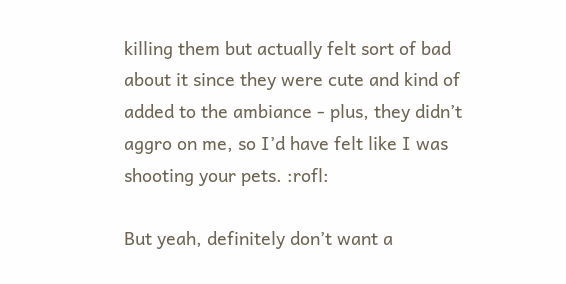killing them but actually felt sort of bad about it since they were cute and kind of added to the ambiance - plus, they didn’t aggro on me, so I’d have felt like I was shooting your pets. :rofl:

But yeah, definitely don’t want a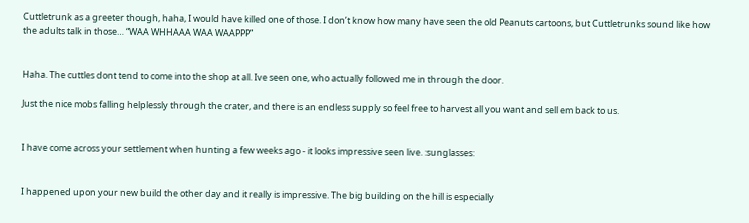Cuttletrunk as a greeter though, haha, I would have killed one of those. I don’t know how many have seen the old Peanuts cartoons, but Cuttletrunks sound like how the adults talk in those… “WAA WHHAAA WAA WAAPPP”


Haha. The cuttles dont tend to come into the shop at all. Ive seen one, who actually followed me in through the door.

Just the nice mobs falling helplessly through the crater, and there is an endless supply so feel free to harvest all you want and sell em back to us.


I have come across your settlement when hunting a few weeks ago - it looks impressive seen live. :sunglasses:


I happened upon your new build the other day and it really is impressive. The big building on the hill is especially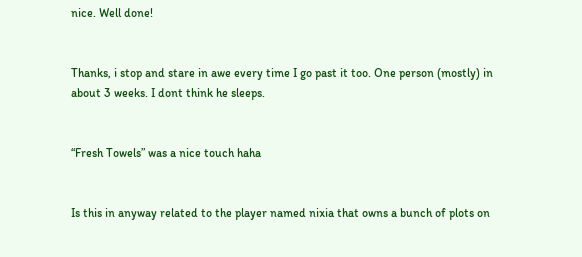nice. Well done!


Thanks, i stop and stare in awe every time I go past it too. One person (mostly) in about 3 weeks. I dont think he sleeps.


“Fresh Towels” was a nice touch haha


Is this in anyway related to the player named nixia that owns a bunch of plots on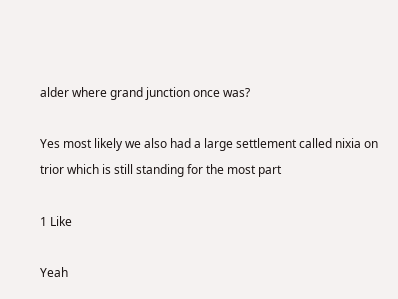alder where grand junction once was?

Yes most likely we also had a large settlement called nixia on trior which is still standing for the most part

1 Like

Yeah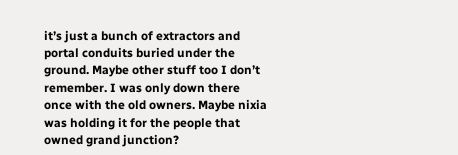it’s just a bunch of extractors and portal conduits buried under the ground. Maybe other stuff too I don’t remember. I was only down there once with the old owners. Maybe nixia was holding it for the people that owned grand junction?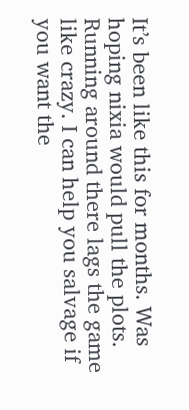It’s been like this for months. Was hoping nixia would pull the plots. Running around there lags the game like crazy. I can help you salvage if you want the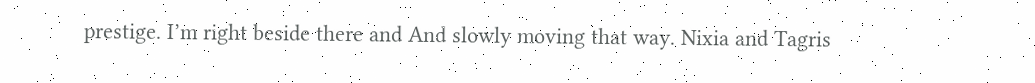prestige. I’m right beside there and And slowly moving that way. Nixia and Tagris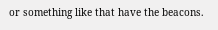or something like that have the beacons.